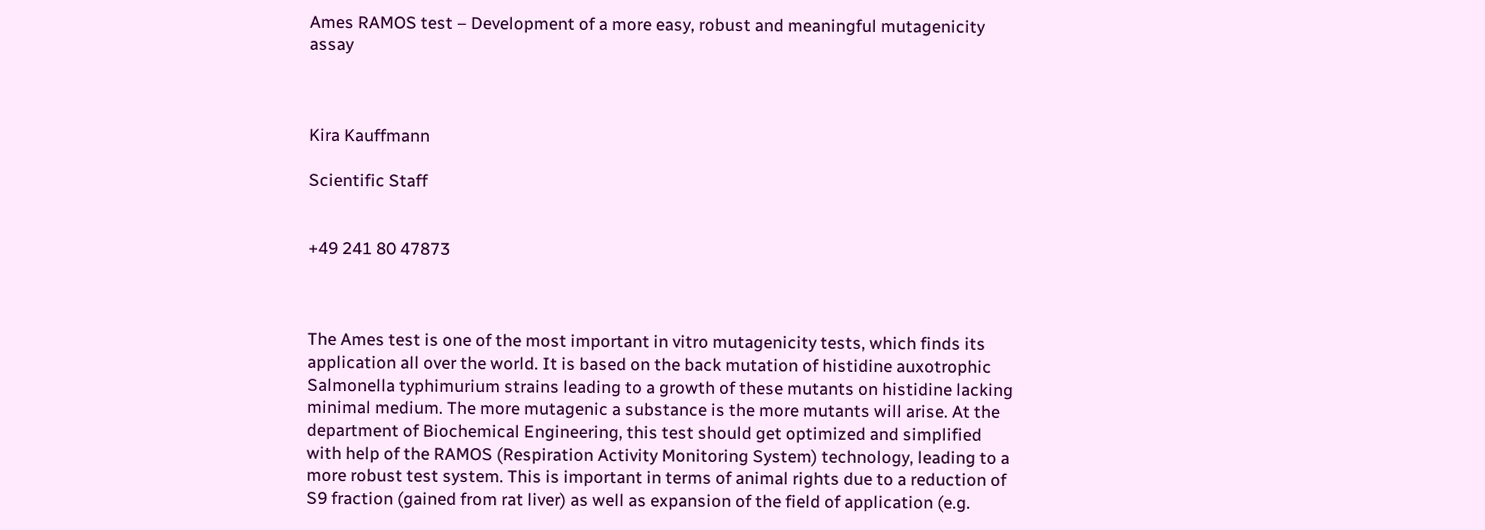Ames RAMOS test – Development of a more easy, robust and meaningful mutagenicity assay



Kira Kauffmann

Scientific Staff


+49 241 80 47873



The Ames test is one of the most important in vitro mutagenicity tests, which finds its application all over the world. It is based on the back mutation of histidine auxotrophic Salmonella typhimurium strains leading to a growth of these mutants on histidine lacking minimal medium. The more mutagenic a substance is the more mutants will arise. At the department of Biochemical Engineering, this test should get optimized and simplified with help of the RAMOS (Respiration Activity Monitoring System) technology, leading to a more robust test system. This is important in terms of animal rights due to a reduction of S9 fraction (gained from rat liver) as well as expansion of the field of application (e.g.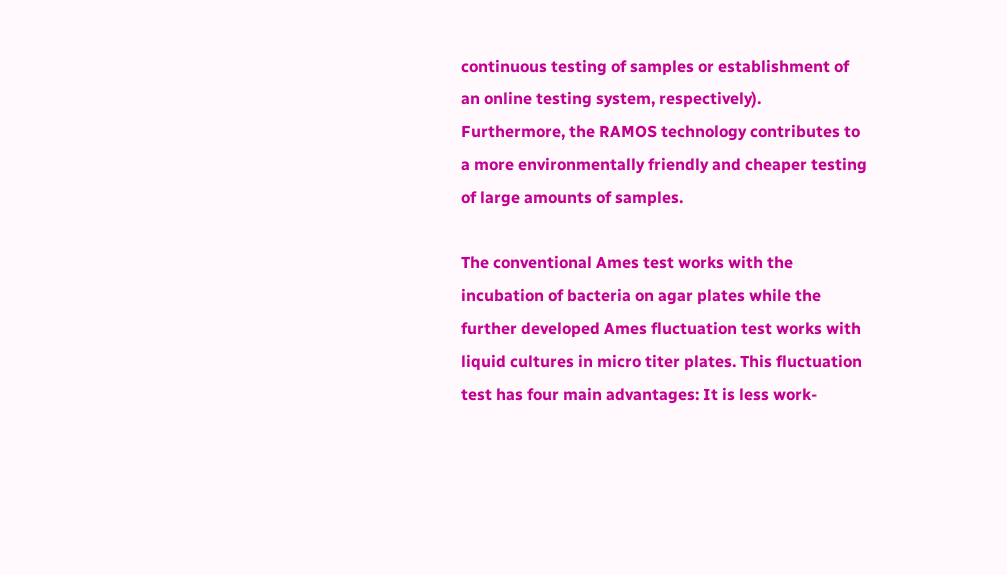continuous testing of samples or establishment of an online testing system, respectively). Furthermore, the RAMOS technology contributes to a more environmentally friendly and cheaper testing of large amounts of samples.

The conventional Ames test works with the incubation of bacteria on agar plates while the further developed Ames fluctuation test works with liquid cultures in micro titer plates. This fluctuation test has four main advantages: It is less work-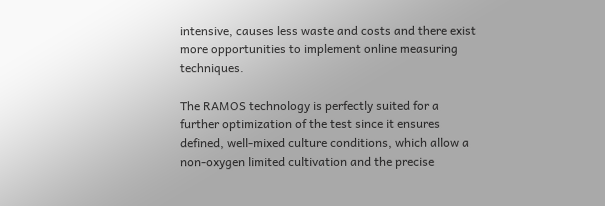intensive, causes less waste and costs and there exist more opportunities to implement online measuring techniques.

The RAMOS technology is perfectly suited for a further optimization of the test since it ensures defined, well-mixed culture conditions, which allow a non-oxygen limited cultivation and the precise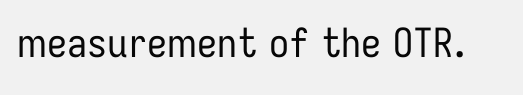measurement of the OTR.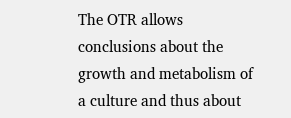The OTR allows conclusions about the growth and metabolism of a culture and thus about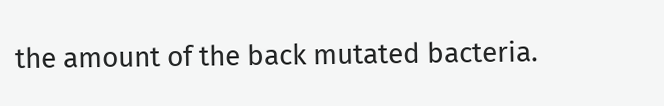the amount of the back mutated bacteria.